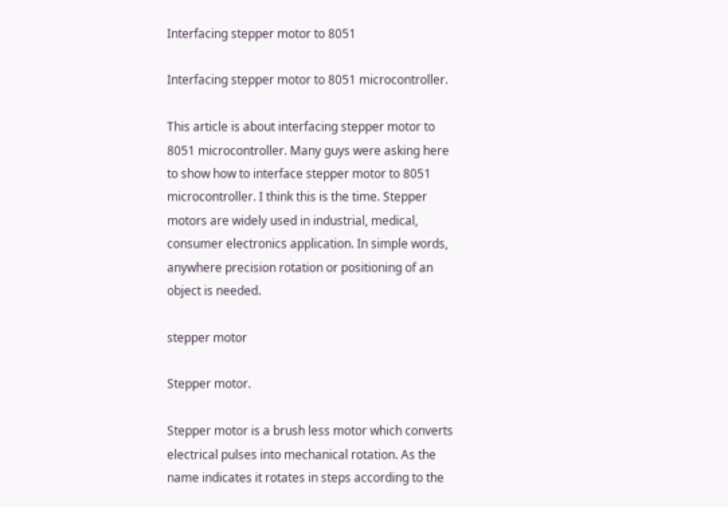Interfacing stepper motor to 8051

Interfacing stepper motor to 8051 microcontroller.

This article is about interfacing stepper motor to 8051 microcontroller. Many guys were asking here to show how to interface stepper motor to 8051 microcontroller. I think this is the time. Stepper motors are widely used in industrial, medical, consumer electronics application. In simple words, anywhere precision rotation or positioning of an object is needed.

stepper motor

Stepper motor.

Stepper motor is a brush less motor which converts electrical pulses into mechanical rotation. As the name indicates it rotates in steps according to the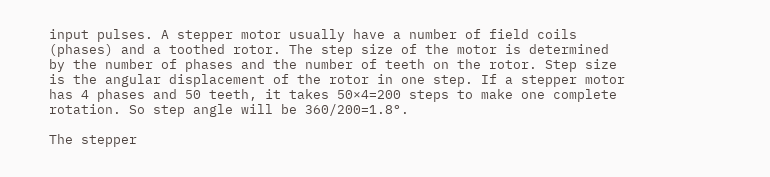input pulses. A stepper motor usually have a number of field coils (phases) and a toothed rotor. The step size of the motor is determined by the number of phases and the number of teeth on the rotor. Step size is the angular displacement of the rotor in one step. If a stepper motor has 4 phases and 50 teeth, it takes 50×4=200 steps to make one complete rotation. So step angle will be 360/200=1.8°.

The stepper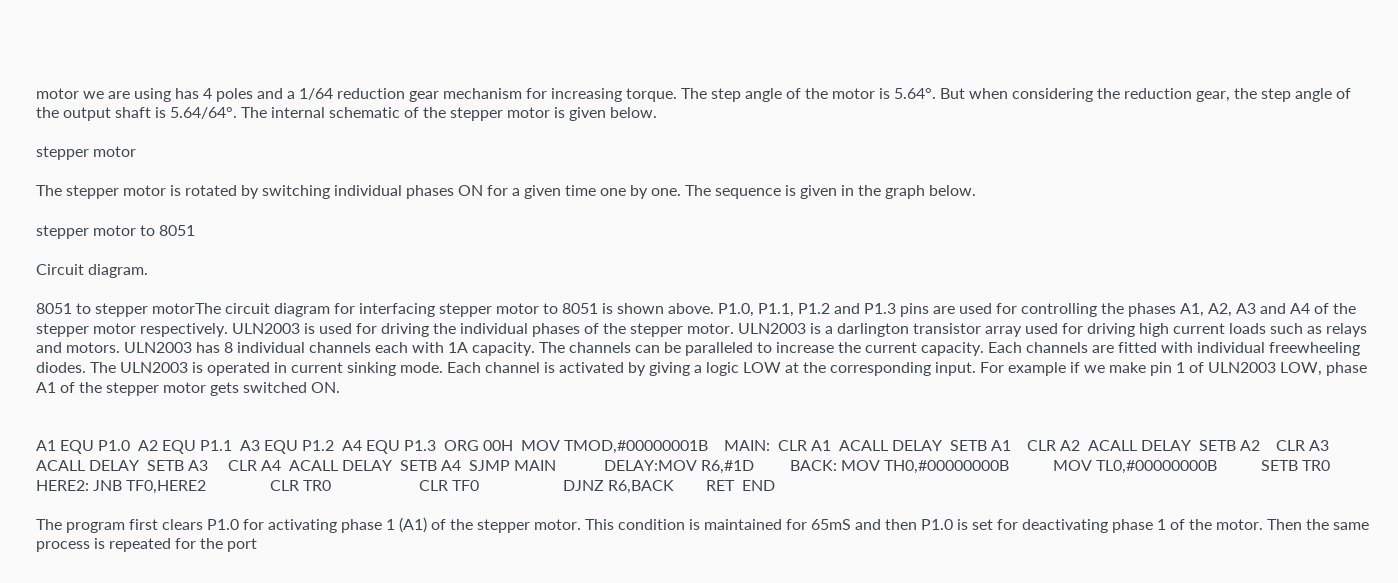motor we are using has 4 poles and a 1/64 reduction gear mechanism for increasing torque. The step angle of the motor is 5.64°. But when considering the reduction gear, the step angle of the output shaft is 5.64/64°. The internal schematic of the stepper motor is given below.

stepper motor

The stepper motor is rotated by switching individual phases ON for a given time one by one. The sequence is given in the graph below.

stepper motor to 8051

Circuit diagram.

8051 to stepper motorThe circuit diagram for interfacing stepper motor to 8051 is shown above. P1.0, P1.1, P1.2 and P1.3 pins are used for controlling the phases A1, A2, A3 and A4 of the stepper motor respectively. ULN2003 is used for driving the individual phases of the stepper motor. ULN2003 is a darlington transistor array used for driving high current loads such as relays and motors. ULN2003 has 8 individual channels each with 1A capacity. The channels can be paralleled to increase the current capacity. Each channels are fitted with individual freewheeling diodes. The ULN2003 is operated in current sinking mode. Each channel is activated by giving a logic LOW at the corresponding input. For example if we make pin 1 of ULN2003 LOW, phase A1 of the stepper motor gets switched ON.


A1 EQU P1.0  A2 EQU P1.1  A3 EQU P1.2  A4 EQU P1.3  ORG 00H  MOV TMOD,#00000001B    MAIN:  CLR A1  ACALL DELAY  SETB A1    CLR A2  ACALL DELAY  SETB A2    CLR A3  ACALL DELAY  SETB A3     CLR A4  ACALL DELAY  SETB A4  SJMP MAIN            DELAY:MOV R6,#1D         BACK: MOV TH0,#00000000B           MOV TL0,#00000000B           SETB TR0               HERE2: JNB TF0,HERE2                CLR TR0                      CLR TF0                     DJNZ R6,BACK        RET  END

The program first clears P1.0 for activating phase 1 (A1) of the stepper motor. This condition is maintained for 65mS and then P1.0 is set for deactivating phase 1 of the motor. Then the same process is repeated for the port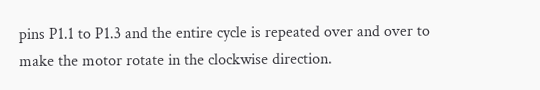pins P1.1 to P1.3 and the entire cycle is repeated over and over to make the motor rotate in the clockwise direction.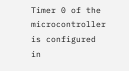Timer 0 of the microcontroller is configured in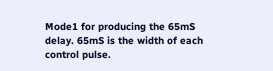Mode1 for producing the 65mS delay. 65mS is the width of each control pulse.